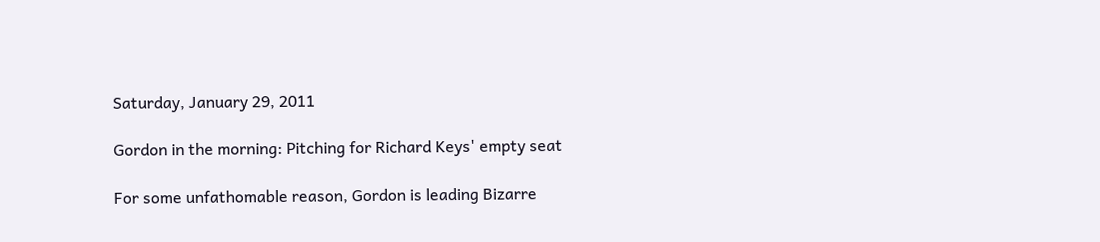Saturday, January 29, 2011

Gordon in the morning: Pitching for Richard Keys' empty seat

For some unfathomable reason, Gordon is leading Bizarre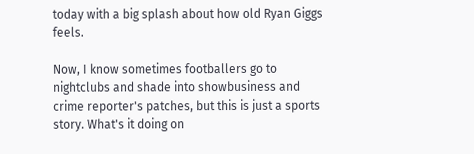today with a big splash about how old Ryan Giggs feels.

Now, I know sometimes footballers go to nightclubs and shade into showbusiness and crime reporter's patches, but this is just a sports story. What's it doing on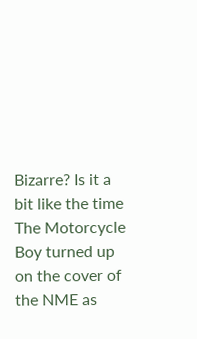Bizarre? Is it a bit like the time The Motorcycle Boy turned up on the cover of the NME as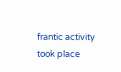frantic activity took place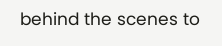behind the scenes to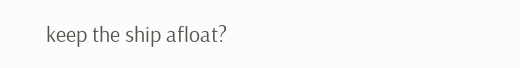keep the ship afloat?